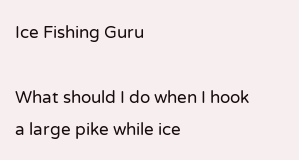Ice Fishing Guru

What should I do when I hook a large pike while ice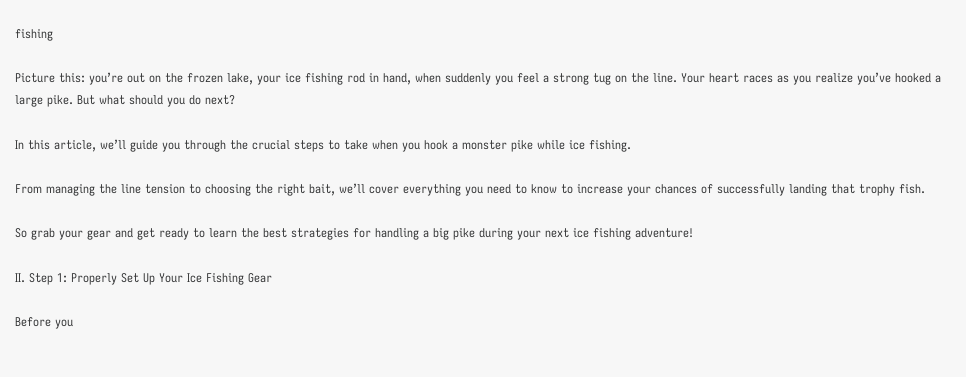fishing

Picture this: you’re out on the frozen lake, your ice fishing rod in hand, when suddenly you feel a strong tug on the line. Your heart races as you realize you’ve hooked a large pike. But what should you do next?

In this article, we’ll guide you through the crucial steps to take when you hook a monster pike while ice fishing.

From managing the line tension to choosing the right bait, we’ll cover everything you need to know to increase your chances of successfully landing that trophy fish.

So grab your gear and get ready to learn the best strategies for handling a big pike during your next ice fishing adventure!

II. Step 1: Properly Set Up Your Ice Fishing Gear

Before you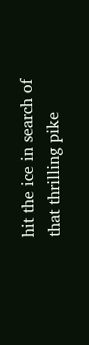hit the ice in search of that thrilling pike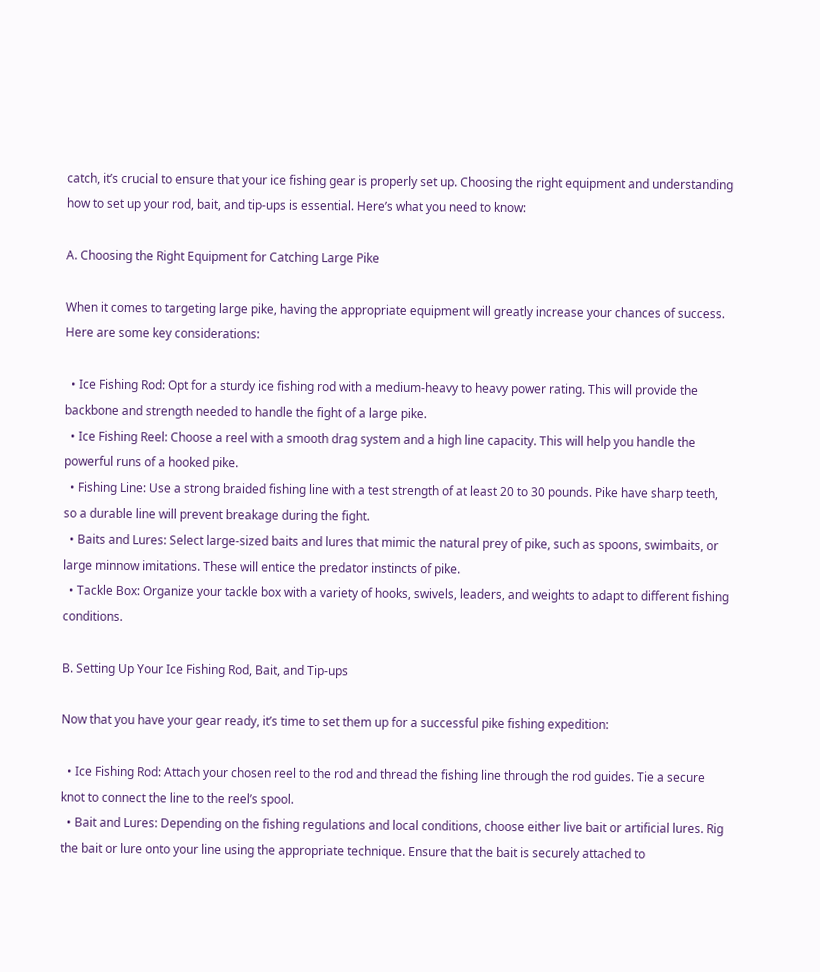catch, it’s crucial to ensure that your ice fishing gear is properly set up. Choosing the right equipment and understanding how to set up your rod, bait, and tip-ups is essential. Here’s what you need to know:

A. Choosing the Right Equipment for Catching Large Pike

When it comes to targeting large pike, having the appropriate equipment will greatly increase your chances of success. Here are some key considerations:

  • Ice Fishing Rod: Opt for a sturdy ice fishing rod with a medium-heavy to heavy power rating. This will provide the backbone and strength needed to handle the fight of a large pike.
  • Ice Fishing Reel: Choose a reel with a smooth drag system and a high line capacity. This will help you handle the powerful runs of a hooked pike.
  • Fishing Line: Use a strong braided fishing line with a test strength of at least 20 to 30 pounds. Pike have sharp teeth, so a durable line will prevent breakage during the fight.
  • Baits and Lures: Select large-sized baits and lures that mimic the natural prey of pike, such as spoons, swimbaits, or large minnow imitations. These will entice the predator instincts of pike.
  • Tackle Box: Organize your tackle box with a variety of hooks, swivels, leaders, and weights to adapt to different fishing conditions.

B. Setting Up Your Ice Fishing Rod, Bait, and Tip-ups

Now that you have your gear ready, it’s time to set them up for a successful pike fishing expedition:

  • Ice Fishing Rod: Attach your chosen reel to the rod and thread the fishing line through the rod guides. Tie a secure knot to connect the line to the reel’s spool.
  • Bait and Lures: Depending on the fishing regulations and local conditions, choose either live bait or artificial lures. Rig the bait or lure onto your line using the appropriate technique. Ensure that the bait is securely attached to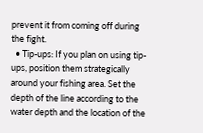prevent it from coming off during the fight.
  • Tip-ups: If you plan on using tip-ups, position them strategically around your fishing area. Set the depth of the line according to the water depth and the location of the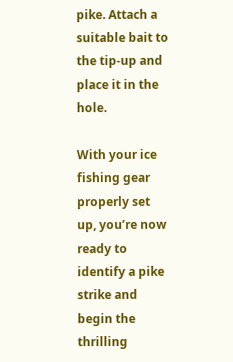pike. Attach a suitable bait to the tip-up and place it in the hole.

With your ice fishing gear properly set up, you’re now ready to identify a pike strike and begin the thrilling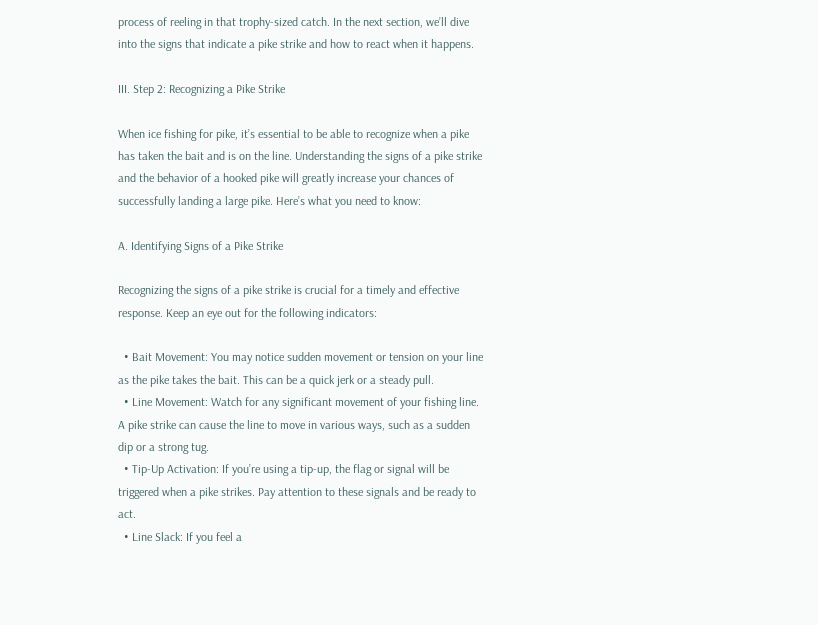process of reeling in that trophy-sized catch. In the next section, we’ll dive into the signs that indicate a pike strike and how to react when it happens.

III. Step 2: Recognizing a Pike Strike

When ice fishing for pike, it’s essential to be able to recognize when a pike has taken the bait and is on the line. Understanding the signs of a pike strike and the behavior of a hooked pike will greatly increase your chances of successfully landing a large pike. Here’s what you need to know:

A. Identifying Signs of a Pike Strike

Recognizing the signs of a pike strike is crucial for a timely and effective response. Keep an eye out for the following indicators:

  • Bait Movement: You may notice sudden movement or tension on your line as the pike takes the bait. This can be a quick jerk or a steady pull.
  • Line Movement: Watch for any significant movement of your fishing line. A pike strike can cause the line to move in various ways, such as a sudden dip or a strong tug.
  • Tip-Up Activation: If you’re using a tip-up, the flag or signal will be triggered when a pike strikes. Pay attention to these signals and be ready to act.
  • Line Slack: If you feel a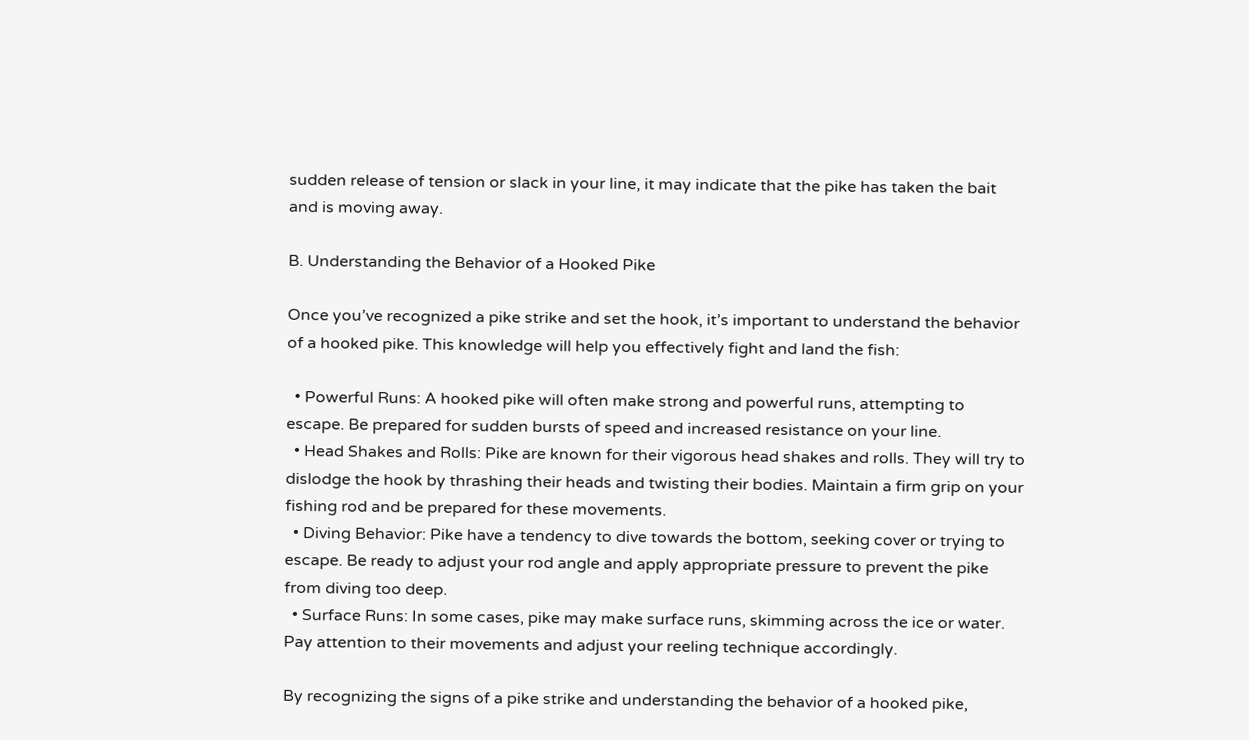sudden release of tension or slack in your line, it may indicate that the pike has taken the bait and is moving away.

B. Understanding the Behavior of a Hooked Pike

Once you’ve recognized a pike strike and set the hook, it’s important to understand the behavior of a hooked pike. This knowledge will help you effectively fight and land the fish:

  • Powerful Runs: A hooked pike will often make strong and powerful runs, attempting to escape. Be prepared for sudden bursts of speed and increased resistance on your line.
  • Head Shakes and Rolls: Pike are known for their vigorous head shakes and rolls. They will try to dislodge the hook by thrashing their heads and twisting their bodies. Maintain a firm grip on your fishing rod and be prepared for these movements.
  • Diving Behavior: Pike have a tendency to dive towards the bottom, seeking cover or trying to escape. Be ready to adjust your rod angle and apply appropriate pressure to prevent the pike from diving too deep.
  • Surface Runs: In some cases, pike may make surface runs, skimming across the ice or water. Pay attention to their movements and adjust your reeling technique accordingly.

By recognizing the signs of a pike strike and understanding the behavior of a hooked pike,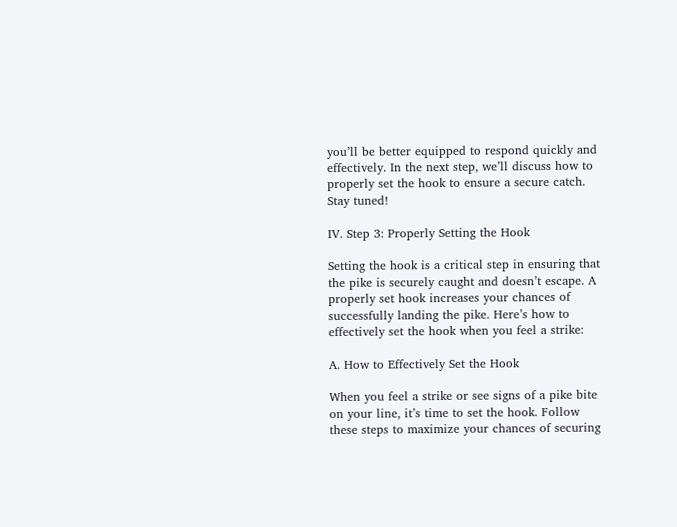you’ll be better equipped to respond quickly and effectively. In the next step, we’ll discuss how to properly set the hook to ensure a secure catch. Stay tuned!

IV. Step 3: Properly Setting the Hook

Setting the hook is a critical step in ensuring that the pike is securely caught and doesn’t escape. A properly set hook increases your chances of successfully landing the pike. Here’s how to effectively set the hook when you feel a strike:

A. How to Effectively Set the Hook

When you feel a strike or see signs of a pike bite on your line, it’s time to set the hook. Follow these steps to maximize your chances of securing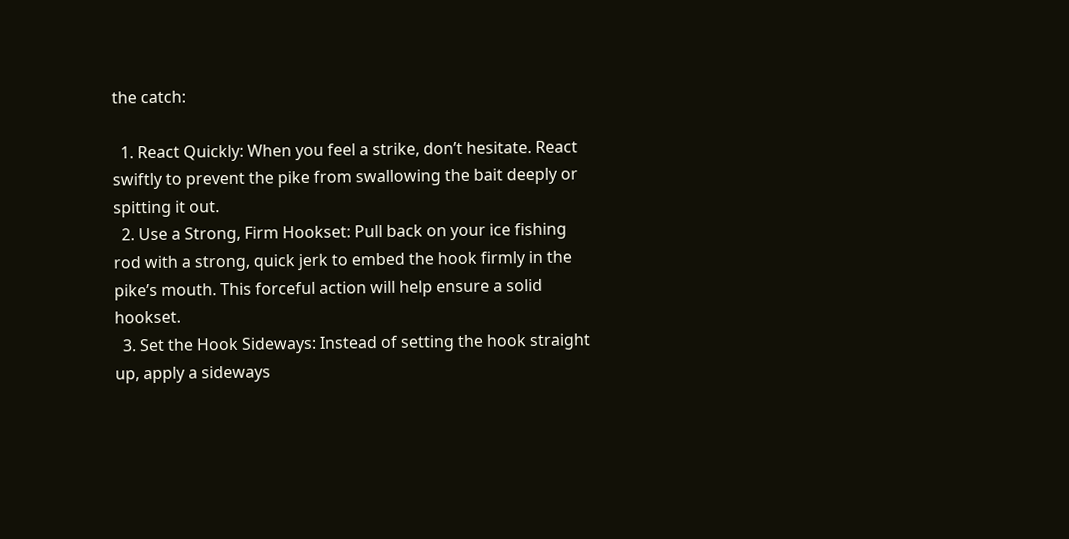the catch:

  1. React Quickly: When you feel a strike, don’t hesitate. React swiftly to prevent the pike from swallowing the bait deeply or spitting it out.
  2. Use a Strong, Firm Hookset: Pull back on your ice fishing rod with a strong, quick jerk to embed the hook firmly in the pike’s mouth. This forceful action will help ensure a solid hookset.
  3. Set the Hook Sideways: Instead of setting the hook straight up, apply a sideways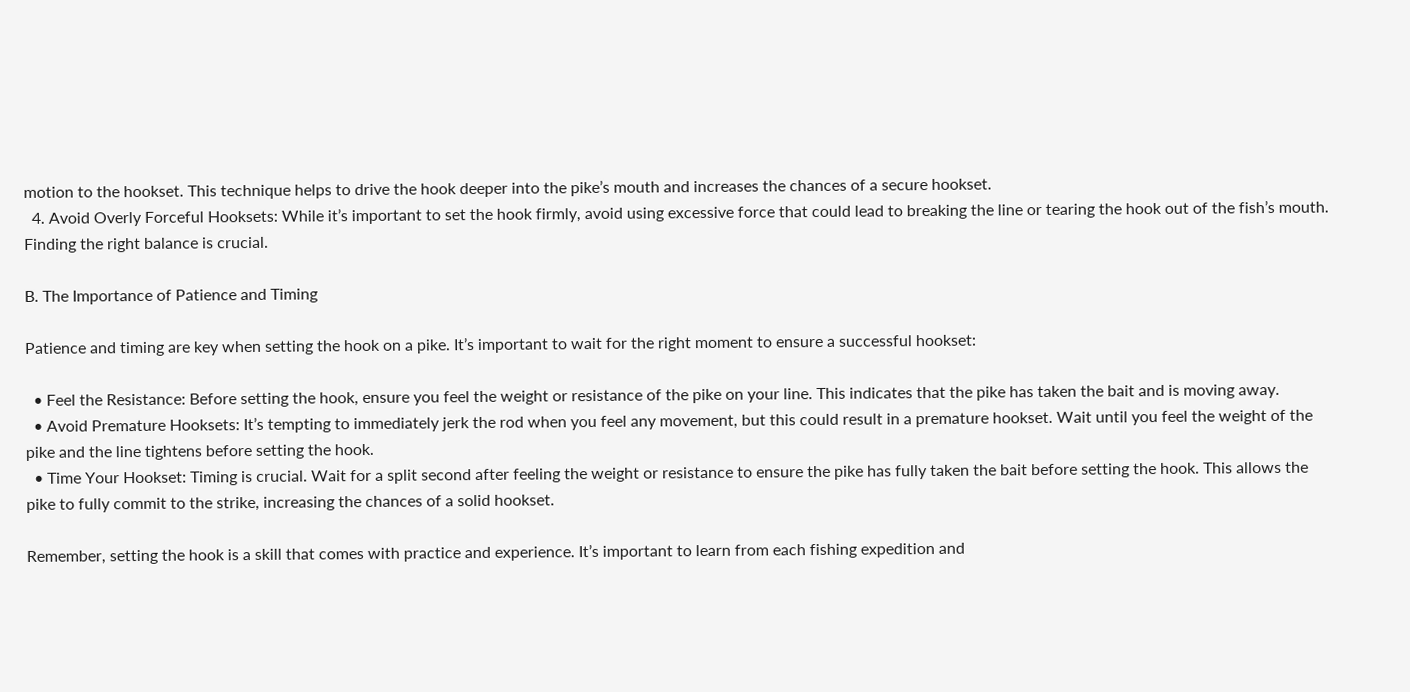motion to the hookset. This technique helps to drive the hook deeper into the pike’s mouth and increases the chances of a secure hookset.
  4. Avoid Overly Forceful Hooksets: While it’s important to set the hook firmly, avoid using excessive force that could lead to breaking the line or tearing the hook out of the fish’s mouth. Finding the right balance is crucial.

B. The Importance of Patience and Timing

Patience and timing are key when setting the hook on a pike. It’s important to wait for the right moment to ensure a successful hookset:

  • Feel the Resistance: Before setting the hook, ensure you feel the weight or resistance of the pike on your line. This indicates that the pike has taken the bait and is moving away.
  • Avoid Premature Hooksets: It’s tempting to immediately jerk the rod when you feel any movement, but this could result in a premature hookset. Wait until you feel the weight of the pike and the line tightens before setting the hook.
  • Time Your Hookset: Timing is crucial. Wait for a split second after feeling the weight or resistance to ensure the pike has fully taken the bait before setting the hook. This allows the pike to fully commit to the strike, increasing the chances of a solid hookset.

Remember, setting the hook is a skill that comes with practice and experience. It’s important to learn from each fishing expedition and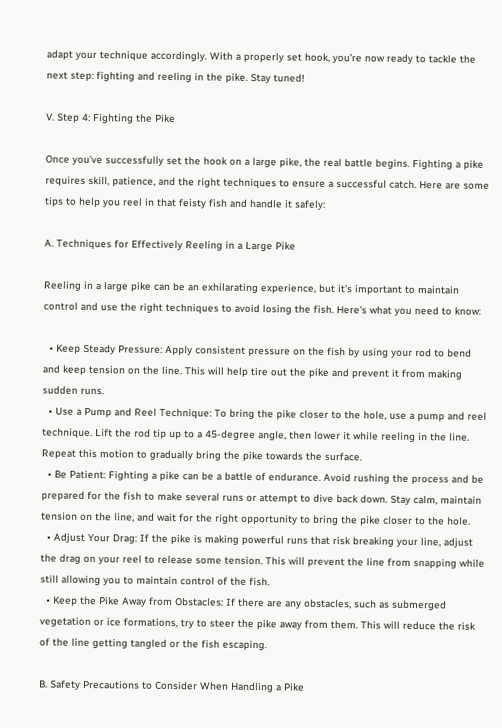adapt your technique accordingly. With a properly set hook, you’re now ready to tackle the next step: fighting and reeling in the pike. Stay tuned!

V. Step 4: Fighting the Pike

Once you’ve successfully set the hook on a large pike, the real battle begins. Fighting a pike requires skill, patience, and the right techniques to ensure a successful catch. Here are some tips to help you reel in that feisty fish and handle it safely:

A. Techniques for Effectively Reeling in a Large Pike

Reeling in a large pike can be an exhilarating experience, but it’s important to maintain control and use the right techniques to avoid losing the fish. Here’s what you need to know:

  • Keep Steady Pressure: Apply consistent pressure on the fish by using your rod to bend and keep tension on the line. This will help tire out the pike and prevent it from making sudden runs.
  • Use a Pump and Reel Technique: To bring the pike closer to the hole, use a pump and reel technique. Lift the rod tip up to a 45-degree angle, then lower it while reeling in the line. Repeat this motion to gradually bring the pike towards the surface.
  • Be Patient: Fighting a pike can be a battle of endurance. Avoid rushing the process and be prepared for the fish to make several runs or attempt to dive back down. Stay calm, maintain tension on the line, and wait for the right opportunity to bring the pike closer to the hole.
  • Adjust Your Drag: If the pike is making powerful runs that risk breaking your line, adjust the drag on your reel to release some tension. This will prevent the line from snapping while still allowing you to maintain control of the fish.
  • Keep the Pike Away from Obstacles: If there are any obstacles, such as submerged vegetation or ice formations, try to steer the pike away from them. This will reduce the risk of the line getting tangled or the fish escaping.

B. Safety Precautions to Consider When Handling a Pike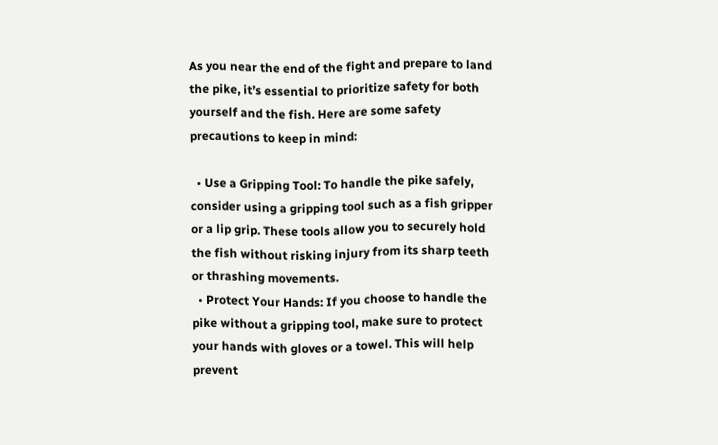As you near the end of the fight and prepare to land the pike, it’s essential to prioritize safety for both yourself and the fish. Here are some safety precautions to keep in mind:

  • Use a Gripping Tool: To handle the pike safely, consider using a gripping tool such as a fish gripper or a lip grip. These tools allow you to securely hold the fish without risking injury from its sharp teeth or thrashing movements.
  • Protect Your Hands: If you choose to handle the pike without a gripping tool, make sure to protect your hands with gloves or a towel. This will help prevent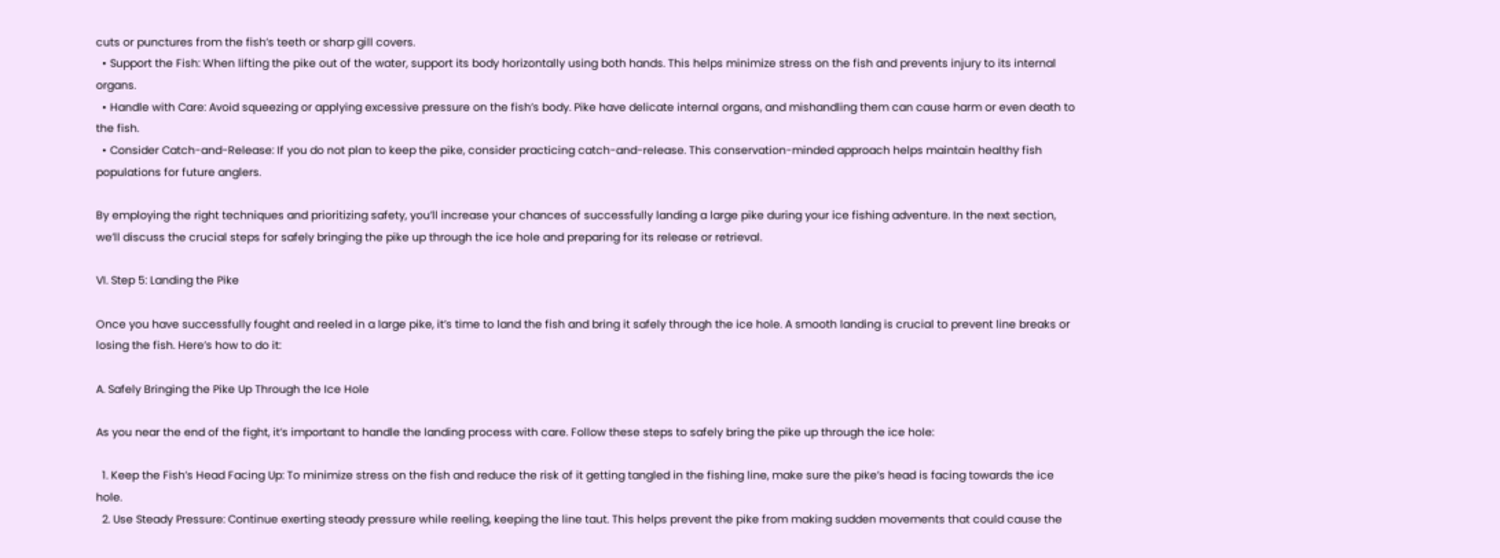cuts or punctures from the fish’s teeth or sharp gill covers.
  • Support the Fish: When lifting the pike out of the water, support its body horizontally using both hands. This helps minimize stress on the fish and prevents injury to its internal organs.
  • Handle with Care: Avoid squeezing or applying excessive pressure on the fish’s body. Pike have delicate internal organs, and mishandling them can cause harm or even death to the fish.
  • Consider Catch-and-Release: If you do not plan to keep the pike, consider practicing catch-and-release. This conservation-minded approach helps maintain healthy fish populations for future anglers.

By employing the right techniques and prioritizing safety, you’ll increase your chances of successfully landing a large pike during your ice fishing adventure. In the next section, we’ll discuss the crucial steps for safely bringing the pike up through the ice hole and preparing for its release or retrieval.

VI. Step 5: Landing the Pike

Once you have successfully fought and reeled in a large pike, it’s time to land the fish and bring it safely through the ice hole. A smooth landing is crucial to prevent line breaks or losing the fish. Here’s how to do it:

A. Safely Bringing the Pike Up Through the Ice Hole

As you near the end of the fight, it’s important to handle the landing process with care. Follow these steps to safely bring the pike up through the ice hole:

  1. Keep the Fish’s Head Facing Up: To minimize stress on the fish and reduce the risk of it getting tangled in the fishing line, make sure the pike’s head is facing towards the ice hole.
  2. Use Steady Pressure: Continue exerting steady pressure while reeling, keeping the line taut. This helps prevent the pike from making sudden movements that could cause the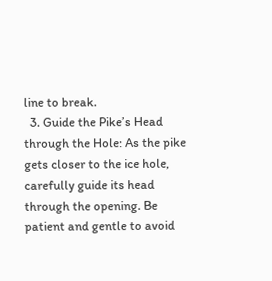line to break.
  3. Guide the Pike’s Head through the Hole: As the pike gets closer to the ice hole, carefully guide its head through the opening. Be patient and gentle to avoid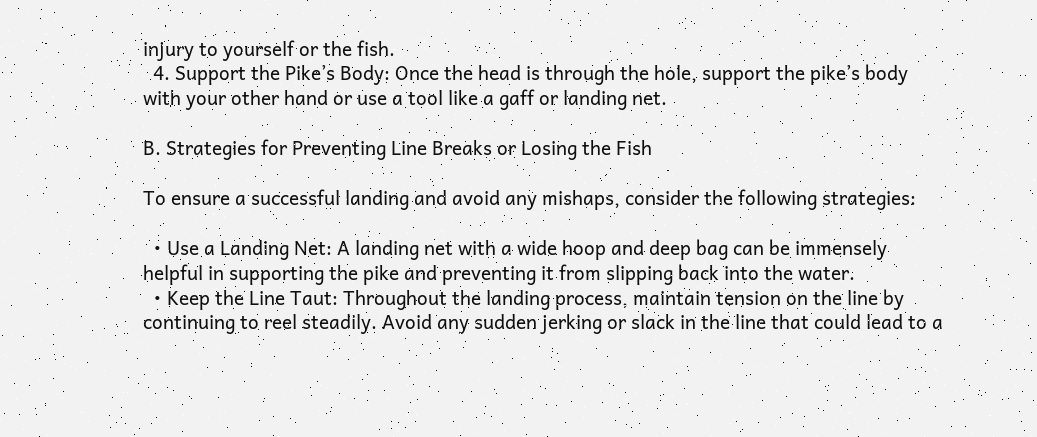injury to yourself or the fish.
  4. Support the Pike’s Body: Once the head is through the hole, support the pike’s body with your other hand or use a tool like a gaff or landing net.

B. Strategies for Preventing Line Breaks or Losing the Fish

To ensure a successful landing and avoid any mishaps, consider the following strategies:

  • Use a Landing Net: A landing net with a wide hoop and deep bag can be immensely helpful in supporting the pike and preventing it from slipping back into the water.
  • Keep the Line Taut: Throughout the landing process, maintain tension on the line by continuing to reel steadily. Avoid any sudden jerking or slack in the line that could lead to a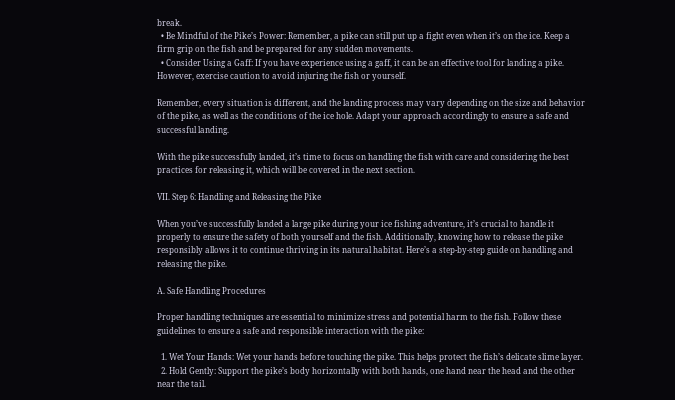break.
  • Be Mindful of the Pike’s Power: Remember, a pike can still put up a fight even when it’s on the ice. Keep a firm grip on the fish and be prepared for any sudden movements.
  • Consider Using a Gaff: If you have experience using a gaff, it can be an effective tool for landing a pike. However, exercise caution to avoid injuring the fish or yourself.

Remember, every situation is different, and the landing process may vary depending on the size and behavior of the pike, as well as the conditions of the ice hole. Adapt your approach accordingly to ensure a safe and successful landing.

With the pike successfully landed, it’s time to focus on handling the fish with care and considering the best practices for releasing it, which will be covered in the next section.

VII. Step 6: Handling and Releasing the Pike

When you’ve successfully landed a large pike during your ice fishing adventure, it’s crucial to handle it properly to ensure the safety of both yourself and the fish. Additionally, knowing how to release the pike responsibly allows it to continue thriving in its natural habitat. Here’s a step-by-step guide on handling and releasing the pike.

A. Safe Handling Procedures

Proper handling techniques are essential to minimize stress and potential harm to the fish. Follow these guidelines to ensure a safe and responsible interaction with the pike:

  1. Wet Your Hands: Wet your hands before touching the pike. This helps protect the fish’s delicate slime layer.
  2. Hold Gently: Support the pike’s body horizontally with both hands, one hand near the head and the other near the tail.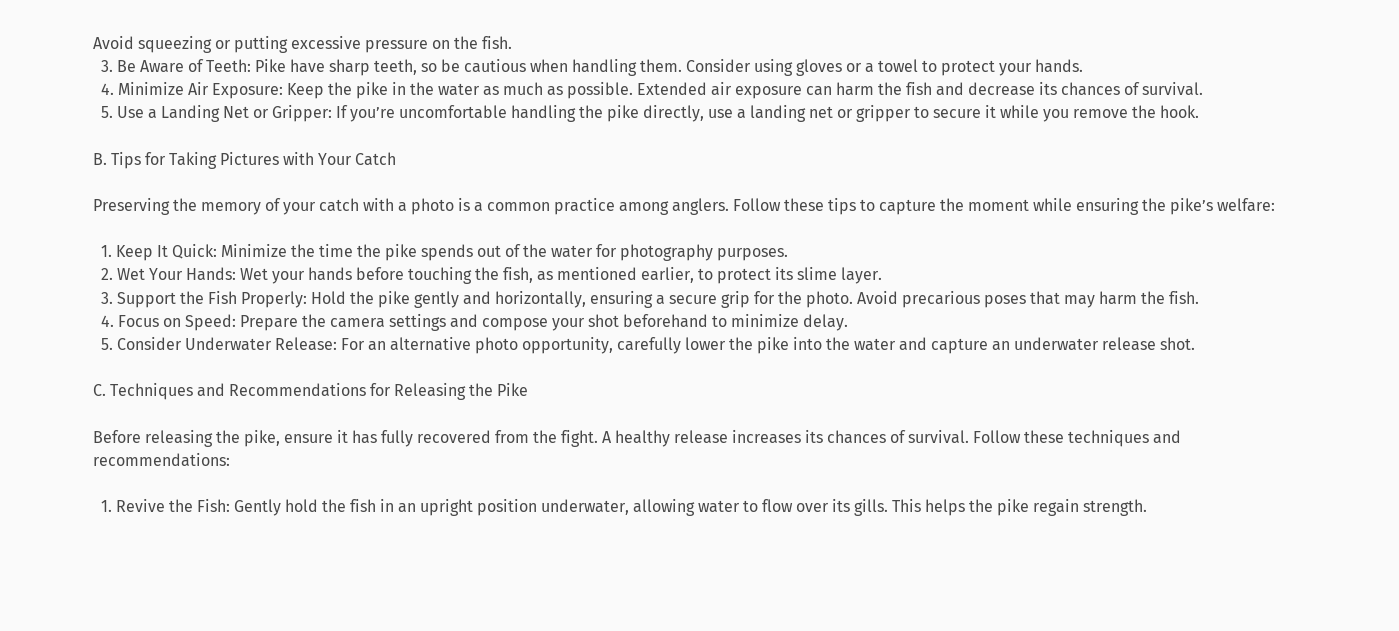Avoid squeezing or putting excessive pressure on the fish.
  3. Be Aware of Teeth: Pike have sharp teeth, so be cautious when handling them. Consider using gloves or a towel to protect your hands.
  4. Minimize Air Exposure: Keep the pike in the water as much as possible. Extended air exposure can harm the fish and decrease its chances of survival.
  5. Use a Landing Net or Gripper: If you’re uncomfortable handling the pike directly, use a landing net or gripper to secure it while you remove the hook.

B. Tips for Taking Pictures with Your Catch

Preserving the memory of your catch with a photo is a common practice among anglers. Follow these tips to capture the moment while ensuring the pike’s welfare:

  1. Keep It Quick: Minimize the time the pike spends out of the water for photography purposes.
  2. Wet Your Hands: Wet your hands before touching the fish, as mentioned earlier, to protect its slime layer.
  3. Support the Fish Properly: Hold the pike gently and horizontally, ensuring a secure grip for the photo. Avoid precarious poses that may harm the fish.
  4. Focus on Speed: Prepare the camera settings and compose your shot beforehand to minimize delay.
  5. Consider Underwater Release: For an alternative photo opportunity, carefully lower the pike into the water and capture an underwater release shot.

C. Techniques and Recommendations for Releasing the Pike

Before releasing the pike, ensure it has fully recovered from the fight. A healthy release increases its chances of survival. Follow these techniques and recommendations:

  1. Revive the Fish: Gently hold the fish in an upright position underwater, allowing water to flow over its gills. This helps the pike regain strength.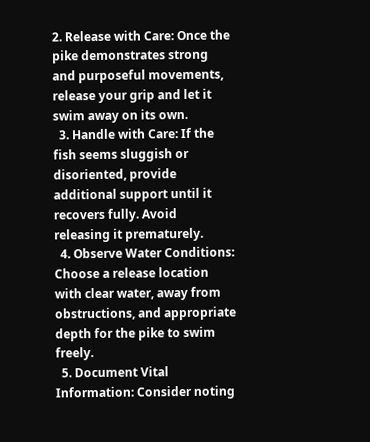2. Release with Care: Once the pike demonstrates strong and purposeful movements, release your grip and let it swim away on its own.
  3. Handle with Care: If the fish seems sluggish or disoriented, provide additional support until it recovers fully. Avoid releasing it prematurely.
  4. Observe Water Conditions: Choose a release location with clear water, away from obstructions, and appropriate depth for the pike to swim freely.
  5. Document Vital Information: Consider noting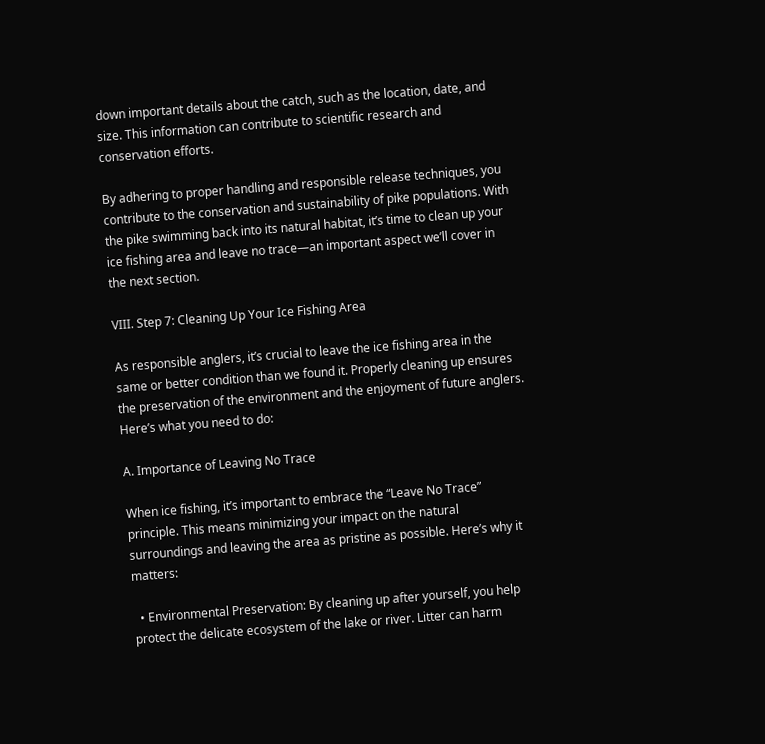down important details about the catch, such as the location, date, and size. This information can contribute to scientific research and conservation efforts.

By adhering to proper handling and responsible release techniques, you contribute to the conservation and sustainability of pike populations. With the pike swimming back into its natural habitat, it’s time to clean up your ice fishing area and leave no trace—an important aspect we’ll cover in the next section.

VIII. Step 7: Cleaning Up Your Ice Fishing Area

As responsible anglers, it’s crucial to leave the ice fishing area in the same or better condition than we found it. Properly cleaning up ensures the preservation of the environment and the enjoyment of future anglers. Here’s what you need to do:

A. Importance of Leaving No Trace

When ice fishing, it’s important to embrace the “Leave No Trace” principle. This means minimizing your impact on the natural surroundings and leaving the area as pristine as possible. Here’s why it matters:

  • Environmental Preservation: By cleaning up after yourself, you help protect the delicate ecosystem of the lake or river. Litter can harm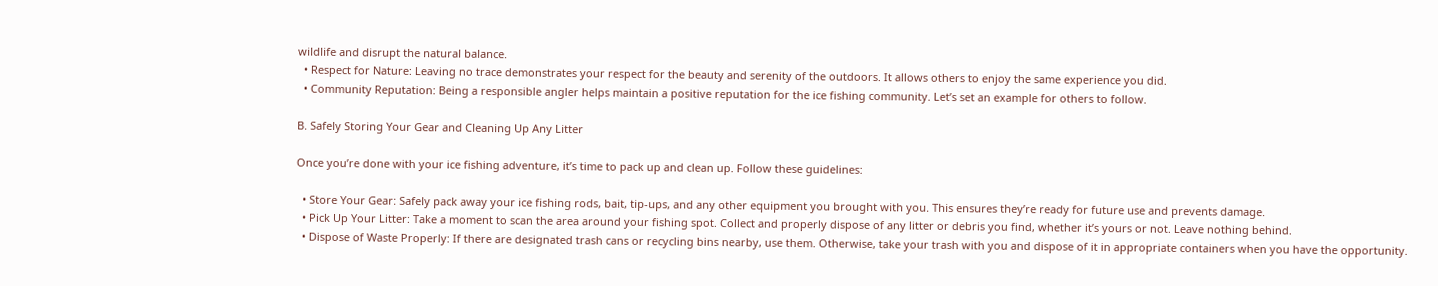wildlife and disrupt the natural balance.
  • Respect for Nature: Leaving no trace demonstrates your respect for the beauty and serenity of the outdoors. It allows others to enjoy the same experience you did.
  • Community Reputation: Being a responsible angler helps maintain a positive reputation for the ice fishing community. Let’s set an example for others to follow.

B. Safely Storing Your Gear and Cleaning Up Any Litter

Once you’re done with your ice fishing adventure, it’s time to pack up and clean up. Follow these guidelines:

  • Store Your Gear: Safely pack away your ice fishing rods, bait, tip-ups, and any other equipment you brought with you. This ensures they’re ready for future use and prevents damage.
  • Pick Up Your Litter: Take a moment to scan the area around your fishing spot. Collect and properly dispose of any litter or debris you find, whether it’s yours or not. Leave nothing behind.
  • Dispose of Waste Properly: If there are designated trash cans or recycling bins nearby, use them. Otherwise, take your trash with you and dispose of it in appropriate containers when you have the opportunity.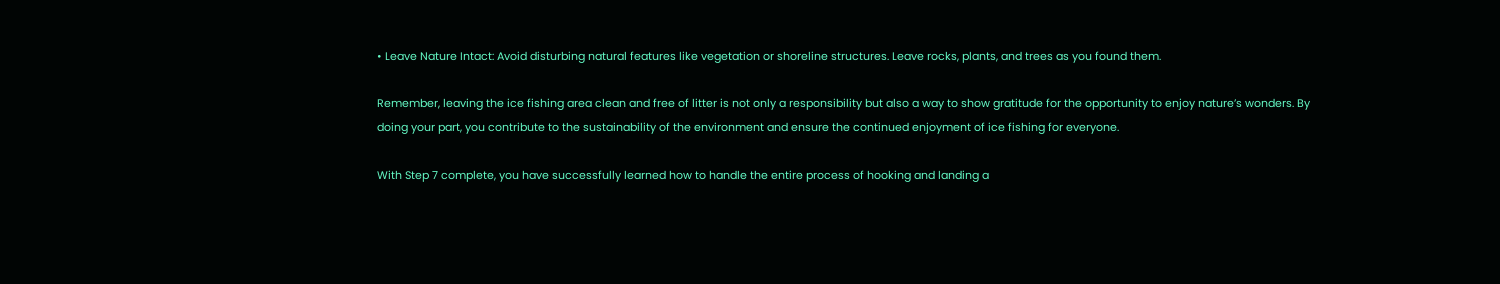• Leave Nature Intact: Avoid disturbing natural features like vegetation or shoreline structures. Leave rocks, plants, and trees as you found them.

Remember, leaving the ice fishing area clean and free of litter is not only a responsibility but also a way to show gratitude for the opportunity to enjoy nature’s wonders. By doing your part, you contribute to the sustainability of the environment and ensure the continued enjoyment of ice fishing for everyone.

With Step 7 complete, you have successfully learned how to handle the entire process of hooking and landing a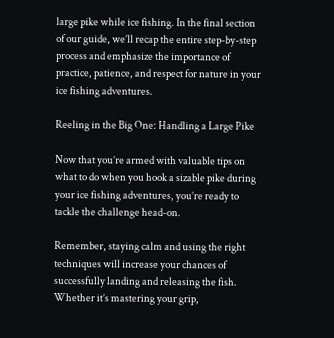large pike while ice fishing. In the final section of our guide, we’ll recap the entire step-by-step process and emphasize the importance of practice, patience, and respect for nature in your ice fishing adventures.

Reeling in the Big One: Handling a Large Pike

Now that you’re armed with valuable tips on what to do when you hook a sizable pike during your ice fishing adventures, you’re ready to tackle the challenge head-on.

Remember, staying calm and using the right techniques will increase your chances of successfully landing and releasing the fish. Whether it’s mastering your grip,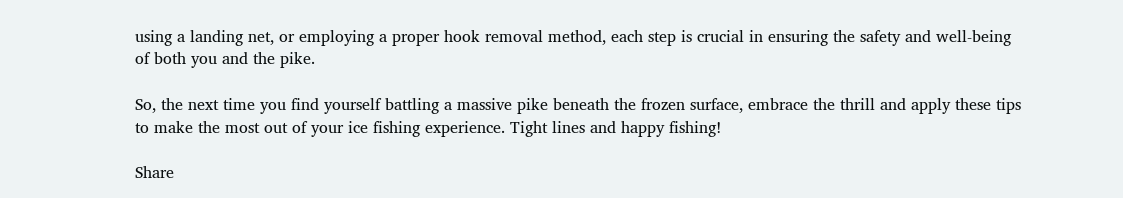using a landing net, or employing a proper hook removal method, each step is crucial in ensuring the safety and well-being of both you and the pike.

So, the next time you find yourself battling a massive pike beneath the frozen surface, embrace the thrill and apply these tips to make the most out of your ice fishing experience. Tight lines and happy fishing!

Share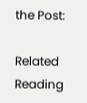the Post:

Related Reading